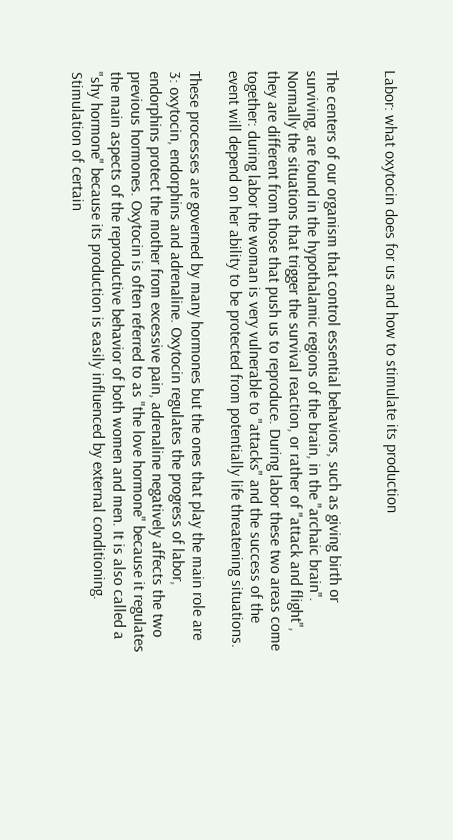Labor: what oxytocin does for us and how to stimulate its production


The centers of our organism that control essential behaviors, such as giving birth or surviving, are found in the hypothalamic regions of the brain, in the "archaic brain". Normally the situations that trigger the survival reaction, or rather of "attack and flight", they are different from those that push us to reproduce. During labor these two areas come together: during labor the woman is very vulnerable to "attacks" and the success of the event will depend on her ability to be protected from potentially life threatening situations.

These processes are governed by many hormones but the ones that play the main role are 3: oxytocin, endorphins and adrenaline. Oxytocin regulates the progress of labor, endorphins protect the mother from excessive pain, adrenaline negatively affects the two previous hormones. Oxytocin is often referred to as "the love hormone" because it regulates the main aspects of the reproductive behavior of both women and men. It is also called a "shy hormone" because its production is easily influenced by external conditioning. Stimulation of certain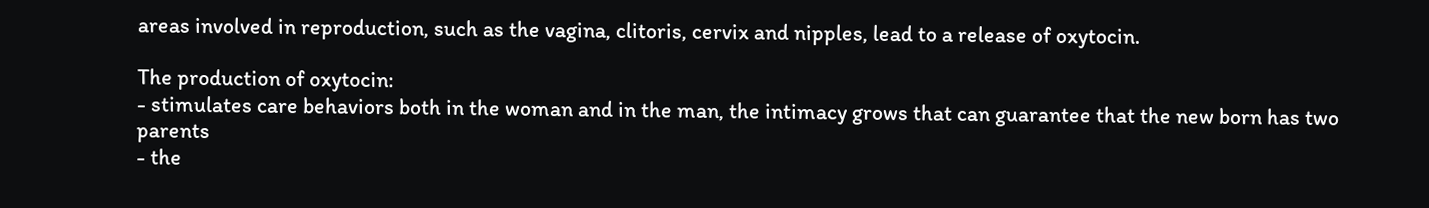areas involved in reproduction, such as the vagina, clitoris, cervix and nipples, lead to a release of oxytocin.

The production of oxytocin:
- stimulates care behaviors both in the woman and in the man, the intimacy grows that can guarantee that the new born has two parents
- the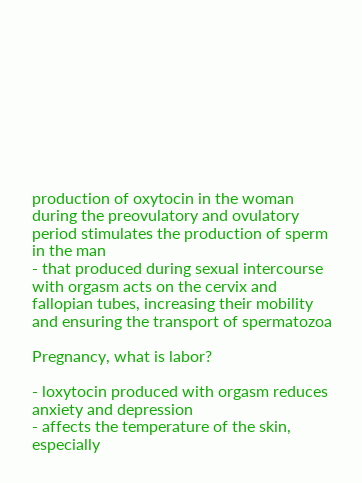production of oxytocin in the woman during the preovulatory and ovulatory period stimulates the production of sperm in the man
- that produced during sexual intercourse with orgasm acts on the cervix and fallopian tubes, increasing their mobility and ensuring the transport of spermatozoa

Pregnancy, what is labor?

- loxytocin produced with orgasm reduces anxiety and depression
- affects the temperature of the skin, especially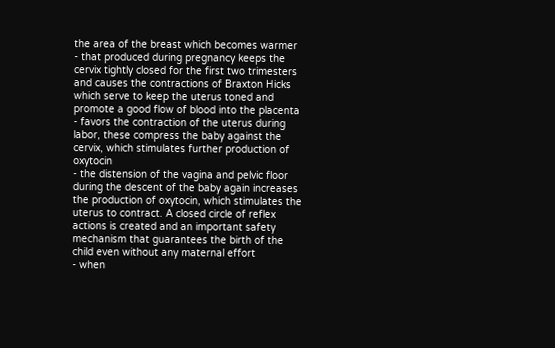the area of the breast which becomes warmer
- that produced during pregnancy keeps the cervix tightly closed for the first two trimesters and causes the contractions of Braxton Hicks which serve to keep the uterus toned and promote a good flow of blood into the placenta
- favors the contraction of the uterus during labor, these compress the baby against the cervix, which stimulates further production of oxytocin
- the distension of the vagina and pelvic floor during the descent of the baby again increases the production of oxytocin, which stimulates the uterus to contract. A closed circle of reflex actions is created and an important safety mechanism that guarantees the birth of the child even without any maternal effort
- when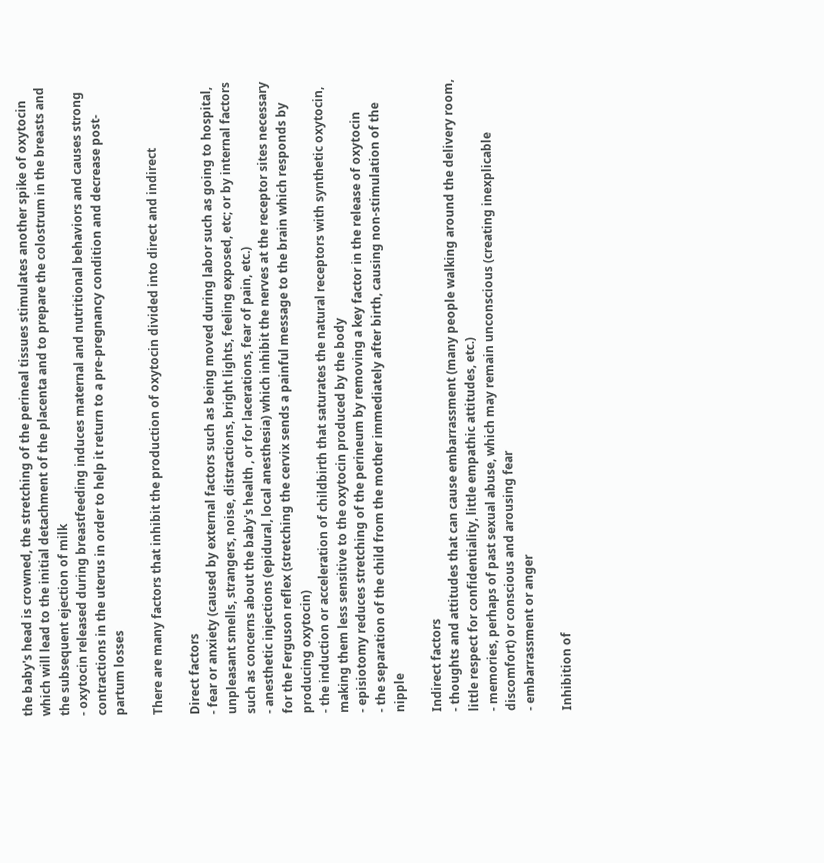the baby's head is crowned, the stretching of the perineal tissues stimulates another spike of oxytocin which will lead to the initial detachment of the placenta and to prepare the colostrum in the breasts and the subsequent ejection of milk
- oxytocin released during breastfeeding induces maternal and nutritional behaviors and causes strong contractions in the uterus in order to help it return to a pre-pregnancy condition and decrease post-partum losses

There are many factors that inhibit the production of oxytocin divided into direct and indirect

Direct factors
- fear or anxiety (caused by external factors such as being moved during labor such as going to hospital, unpleasant smells, strangers, noise, distractions, bright lights, feeling exposed, etc; or by internal factors such as concerns about the baby's health , or for lacerations, fear of pain, etc.)
- anesthetic injections (epidural, local anesthesia) which inhibit the nerves at the receptor sites necessary for the Ferguson reflex (stretching the cervix sends a painful message to the brain which responds by producing oxytocin)
- the induction or acceleration of childbirth that saturates the natural receptors with synthetic oxytocin, making them less sensitive to the oxytocin produced by the body
- episiotomy reduces stretching of the perineum by removing a key factor in the release of oxytocin
- the separation of the child from the mother immediately after birth, causing non-stimulation of the nipple

Indirect factors
- thoughts and attitudes that can cause embarrassment (many people walking around the delivery room, little respect for confidentiality, little empathic attitudes, etc.)
- memories, perhaps of past sexual abuse, which may remain unconscious (creating inexplicable discomfort) or conscious and arousing fear
- embarrassment or anger

Inhibition of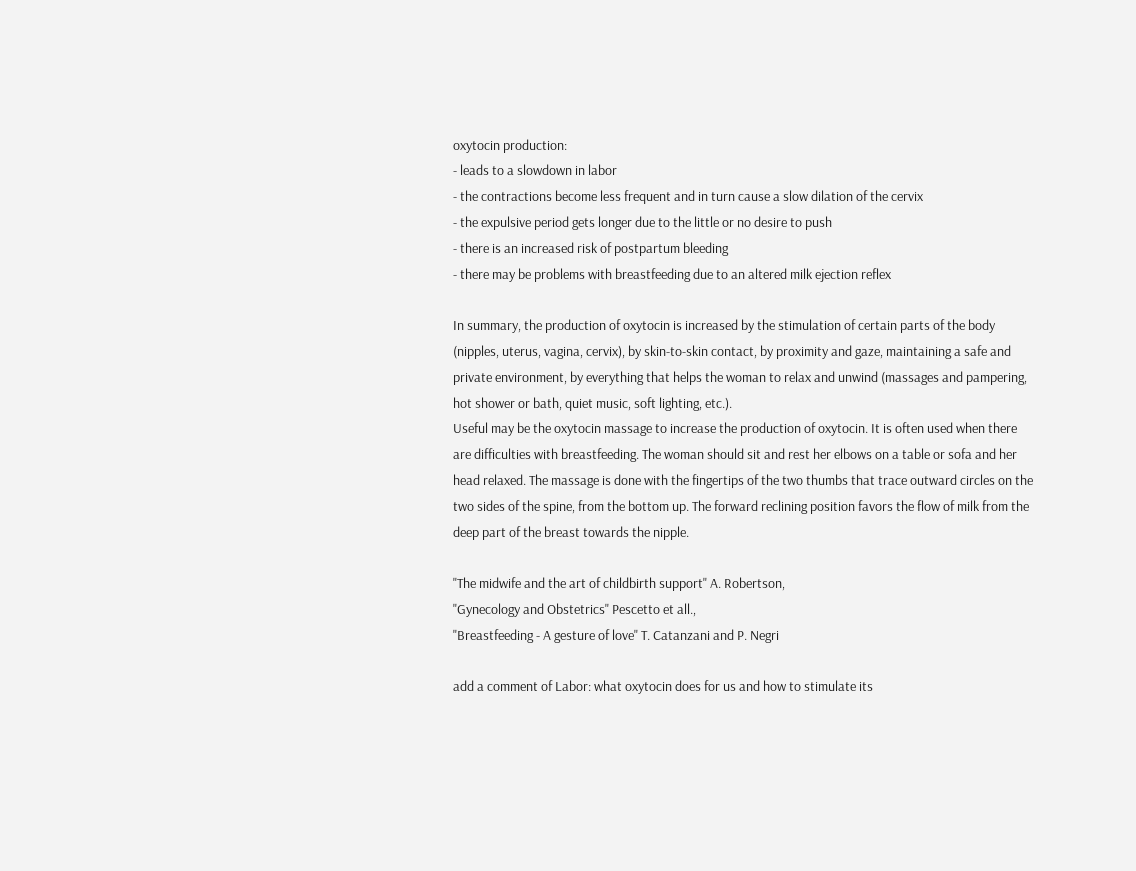oxytocin production:
- leads to a slowdown in labor
- the contractions become less frequent and in turn cause a slow dilation of the cervix
- the expulsive period gets longer due to the little or no desire to push
- there is an increased risk of postpartum bleeding
- there may be problems with breastfeeding due to an altered milk ejection reflex

In summary, the production of oxytocin is increased by the stimulation of certain parts of the body (nipples, uterus, vagina, cervix), by skin-to-skin contact, by proximity and gaze, maintaining a safe and private environment, by everything that helps the woman to relax and unwind (massages and pampering, hot shower or bath, quiet music, soft lighting, etc.).
Useful may be the oxytocin massage to increase the production of oxytocin. It is often used when there are difficulties with breastfeeding. The woman should sit and rest her elbows on a table or sofa and her head relaxed. The massage is done with the fingertips of the two thumbs that trace outward circles on the two sides of the spine, from the bottom up. The forward reclining position favors the flow of milk from the deep part of the breast towards the nipple.

"The midwife and the art of childbirth support" A. Robertson,
"Gynecology and Obstetrics" Pescetto et all.,
"Breastfeeding - A gesture of love" T. Catanzani and P. Negri

add a comment of Labor: what oxytocin does for us and how to stimulate its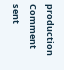production
Comment sent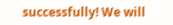successfully! We will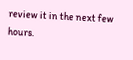review it in the next few hours.